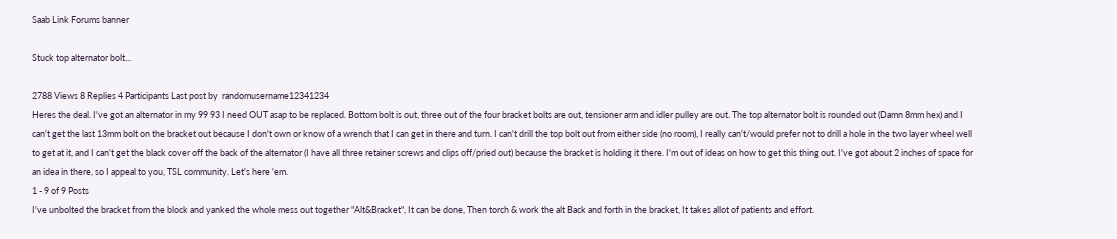Saab Link Forums banner

Stuck top alternator bolt...

2788 Views 8 Replies 4 Participants Last post by  randomusername12341234
Heres the deal. I've got an alternator in my 99 93 I need OUT asap to be replaced. Bottom bolt is out, three out of the four bracket bolts are out, tensioner arm and idler pulley are out. The top alternator bolt is rounded out (Damn 8mm hex) and I can't get the last 13mm bolt on the bracket out because I don't own or know of a wrench that I can get in there and turn. I can't drill the top bolt out from either side (no room), I really can't/would prefer not to drill a hole in the two layer wheel well to get at it, and I can't get the black cover off the back of the alternator (I have all three retainer screws and clips off/pried out) because the bracket is holding it there. I'm out of ideas on how to get this thing out. I've got about 2 inches of space for an idea in there, so I appeal to you, TSL community. Let's here 'em.
1 - 9 of 9 Posts
I've unbolted the bracket from the block and yanked the whole mess out together "Alt&Bracket", It can be done, Then torch & work the alt Back and forth in the bracket, It takes allot of patients and effort.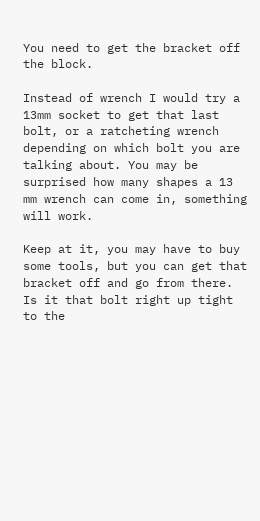You need to get the bracket off the block.

Instead of wrench I would try a 13mm socket to get that last bolt, or a ratcheting wrench depending on which bolt you are talking about. You may be surprised how many shapes a 13 mm wrench can come in, something will work.

Keep at it, you may have to buy some tools, but you can get that bracket off and go from there.
Is it that bolt right up tight to the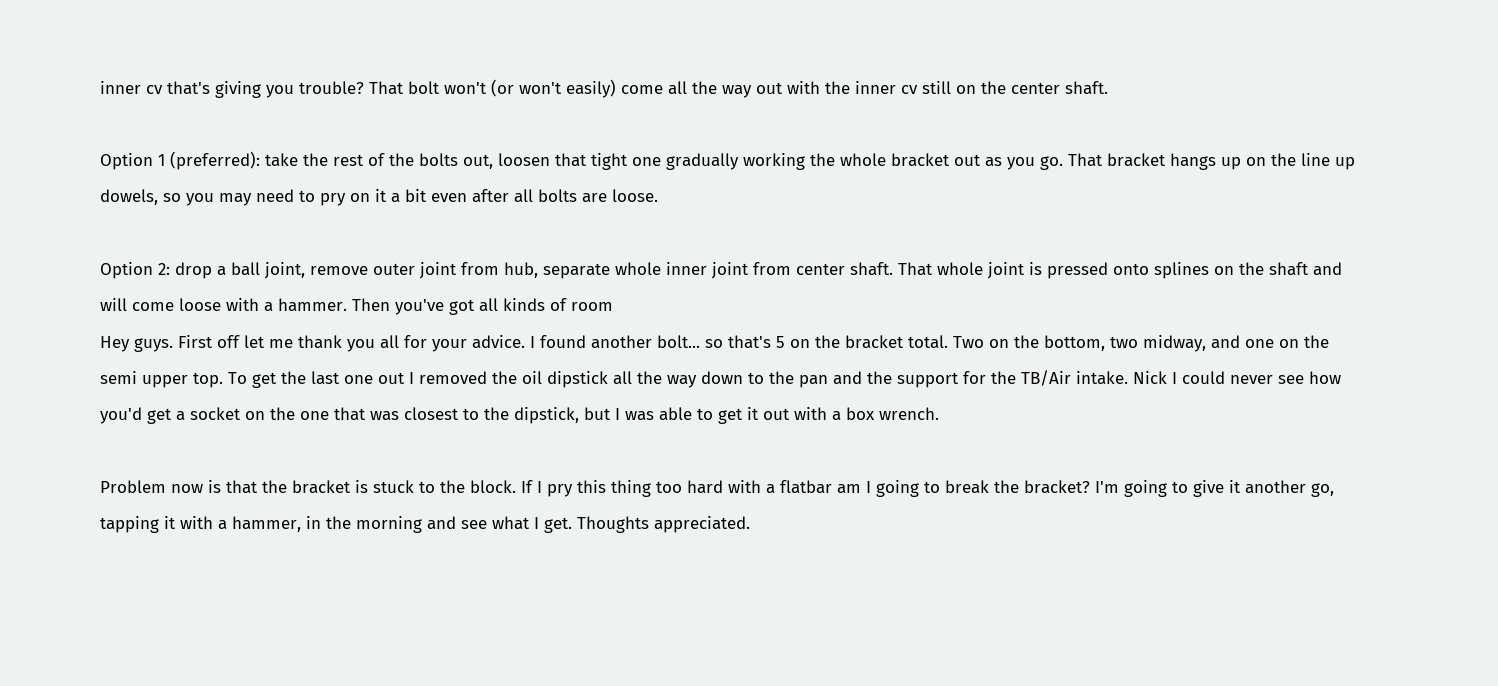inner cv that's giving you trouble? That bolt won't (or won't easily) come all the way out with the inner cv still on the center shaft.

Option 1 (preferred): take the rest of the bolts out, loosen that tight one gradually working the whole bracket out as you go. That bracket hangs up on the line up dowels, so you may need to pry on it a bit even after all bolts are loose.

Option 2: drop a ball joint, remove outer joint from hub, separate whole inner joint from center shaft. That whole joint is pressed onto splines on the shaft and will come loose with a hammer. Then you've got all kinds of room
Hey guys. First off let me thank you all for your advice. I found another bolt... so that's 5 on the bracket total. Two on the bottom, two midway, and one on the semi upper top. To get the last one out I removed the oil dipstick all the way down to the pan and the support for the TB/Air intake. Nick I could never see how you'd get a socket on the one that was closest to the dipstick, but I was able to get it out with a box wrench.

Problem now is that the bracket is stuck to the block. If I pry this thing too hard with a flatbar am I going to break the bracket? I'm going to give it another go, tapping it with a hammer, in the morning and see what I get. Thoughts appreciated.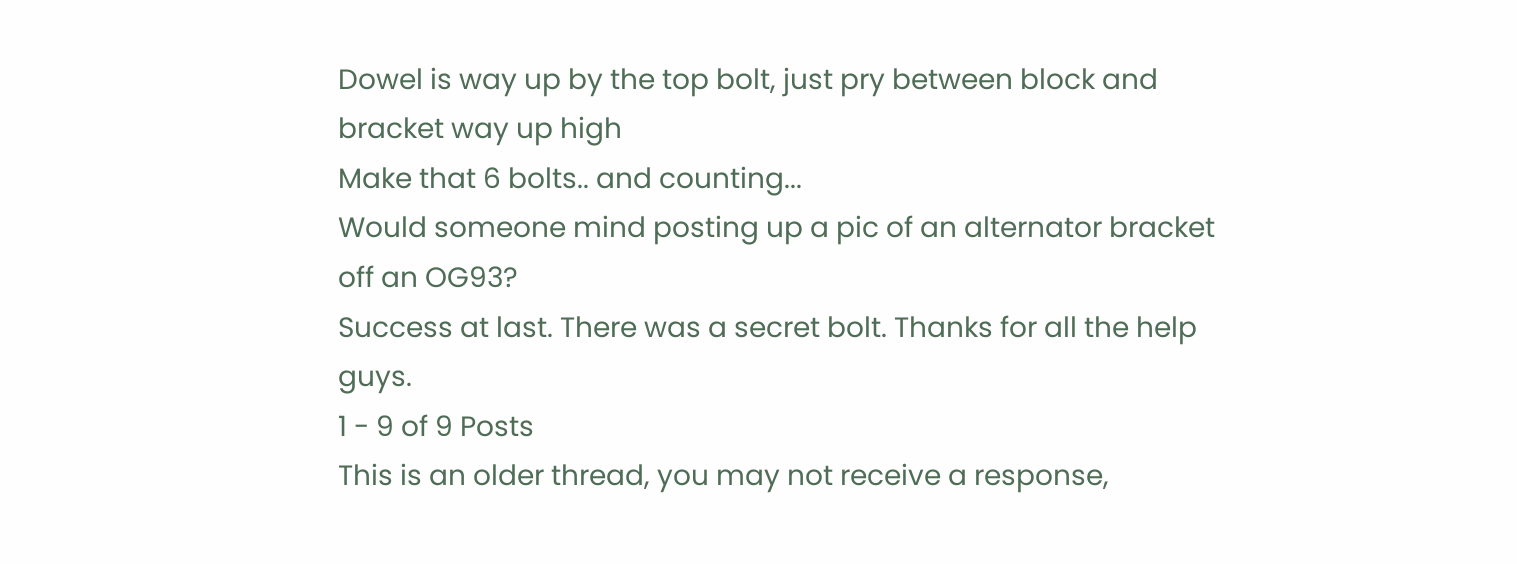Dowel is way up by the top bolt, just pry between block and bracket way up high
Make that 6 bolts.. and counting...
Would someone mind posting up a pic of an alternator bracket off an OG93?
Success at last. There was a secret bolt. Thanks for all the help guys.
1 - 9 of 9 Posts
This is an older thread, you may not receive a response,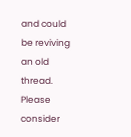and could be reviving an old thread. Please consider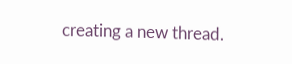creating a new thread.